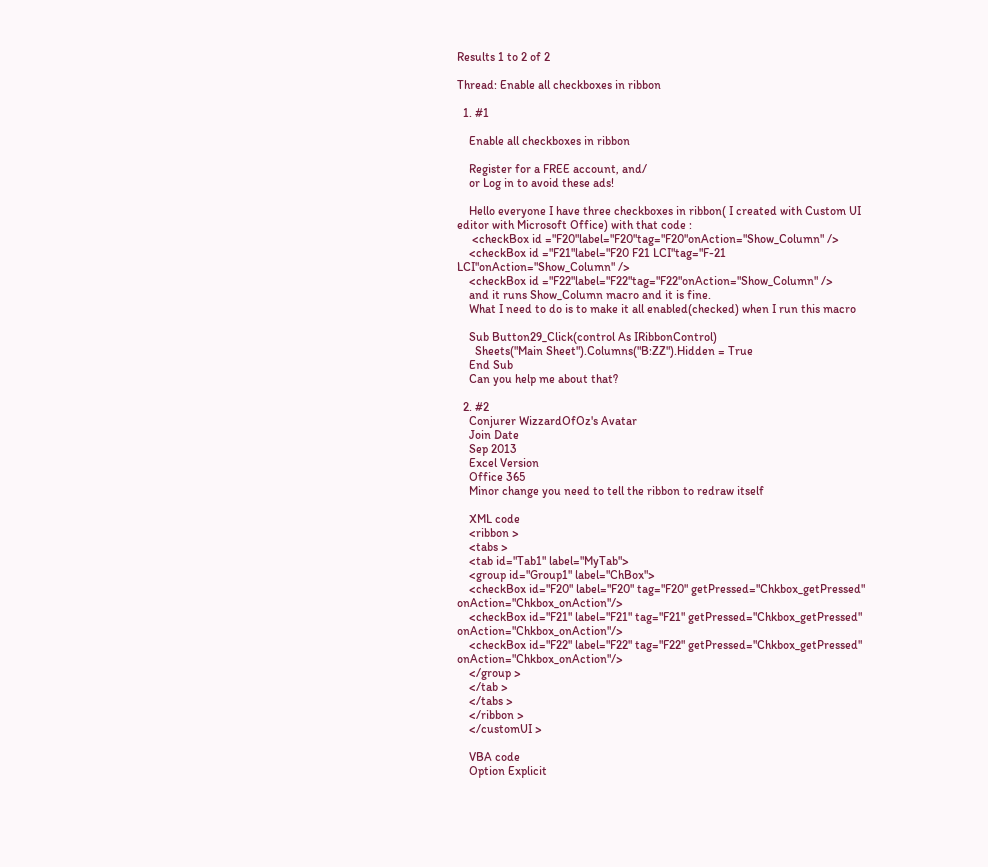Results 1 to 2 of 2

Thread: Enable all checkboxes in ribbon

  1. #1

    Enable all checkboxes in ribbon

    Register for a FREE account, and/
    or Log in to avoid these ads!

    Hello everyone I have three checkboxes in ribbon( I created with Custom UI editor with Microsoft Office) with that code :
     <checkBox id ="F20"label="F20"tag="F20"onAction="Show_Column" />
    <checkBox id ="F21"label="F20 F21 LCI"tag="F-21 LCI"onAction="Show_Column" />
    <checkBox id ="F22"label="F22"tag="F22"onAction="Show_Column" />
    and it runs Show_Column macro and it is fine.
    What I need to do is to make it all enabled(checked) when I run this macro

    Sub Button29_Click(control As IRibbonControl)
      Sheets("Main Sheet").Columns("B:ZZ").Hidden = True
    End Sub
    Can you help me about that?

  2. #2
    Conjurer WizzardOfOz's Avatar
    Join Date
    Sep 2013
    Excel Version
    Office 365
    Minor change you need to tell the ribbon to redraw itself

    XML code
    <ribbon >
    <tabs >
    <tab id="Tab1" label="MyTab">
    <group id="Group1" label="ChBox">
    <checkBox id="F20" label="F20" tag="F20" getPressed="Chkbox_getPressed" onAction="Chkbox_onAction"/>
    <checkBox id="F21" label="F21" tag="F21" getPressed="Chkbox_getPressed" onAction="Chkbox_onAction"/>
    <checkBox id="F22" label="F22" tag="F22" getPressed="Chkbox_getPressed" onAction="Chkbox_onAction"/>
    </group >
    </tab >
    </tabs >
    </ribbon >
    </customUI >

    VBA code
    Option Explicit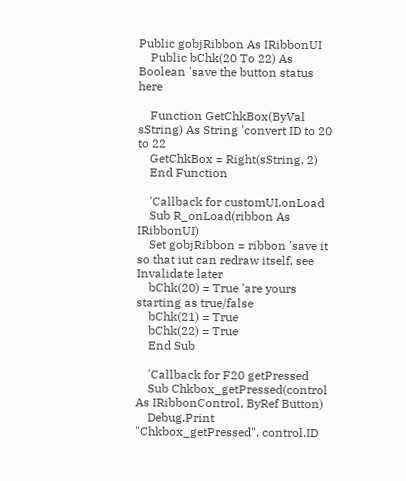Public gobjRibbon As IRibbonUI
    Public bChk(20 To 22) As Boolean 'save the button status here

    Function GetChkBox(ByVal sString) As String 'convert ID to 20 to 22
    GetChkBox = Right(sString, 2)
    End Function

    'Callback for customUI.onLoad
    Sub R_onLoad(ribbon As IRibbonUI)
    Set gobjRibbon = ribbon 'save it so that iut can redraw itself, see Invalidate later
    bChk(20) = True 'are yours starting as true/false
    bChk(21) = True
    bChk(22) = True
    End Sub

    'Callback for F20 getPressed
    Sub Chkbox_getPressed(control As IRibbonControl, ByRef Button)
    Debug.Print "Chkbox_getPressed", control.ID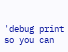'debug print so you can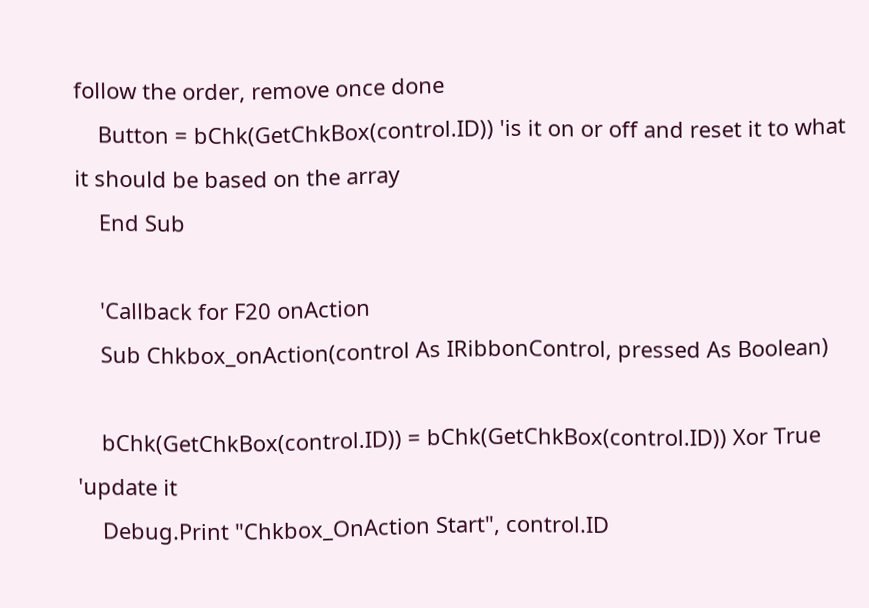follow the order, remove once done
    Button = bChk(GetChkBox(control.ID)) 'is it on or off and reset it to what it should be based on the array
    End Sub

    'Callback for F20 onAction
    Sub Chkbox_onAction(control As IRibbonControl, pressed As Boolean)

    bChk(GetChkBox(control.ID)) = bChk(GetChkBox(control.ID)) Xor True 'update it
    Debug.Print "Chkbox_OnAction Start", control.ID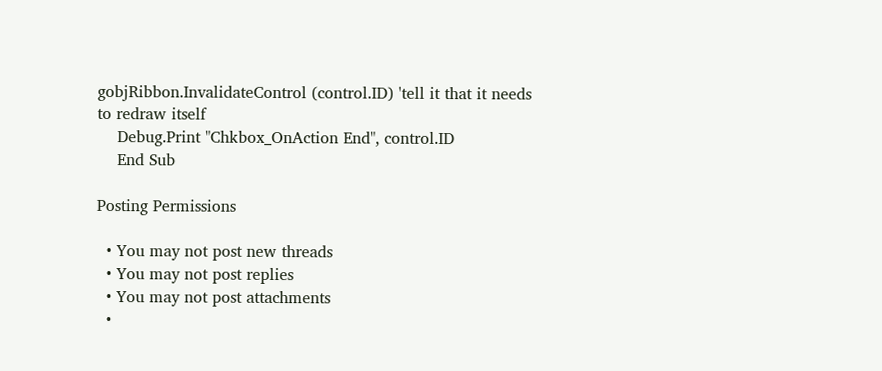gobjRibbon.InvalidateControl (control.ID) 'tell it that it needs to redraw itself
    Debug.Print "Chkbox_OnAction End", control.ID
    End Sub

Posting Permissions

  • You may not post new threads
  • You may not post replies
  • You may not post attachments
  •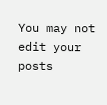You may not edit your posts